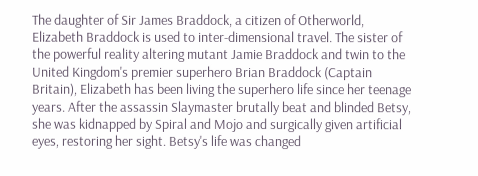The daughter of Sir James Braddock, a citizen of Otherworld, Elizabeth Braddock is used to inter-dimensional travel. The sister of the powerful reality altering mutant Jamie Braddock and twin to the United Kingdom's premier superhero Brian Braddock (Captain Britain), Elizabeth has been living the superhero life since her teenage years. After the assassin Slaymaster brutally beat and blinded Betsy, she was kidnapped by Spiral and Mojo and surgically given artificial eyes, restoring her sight. Betsy's life was changed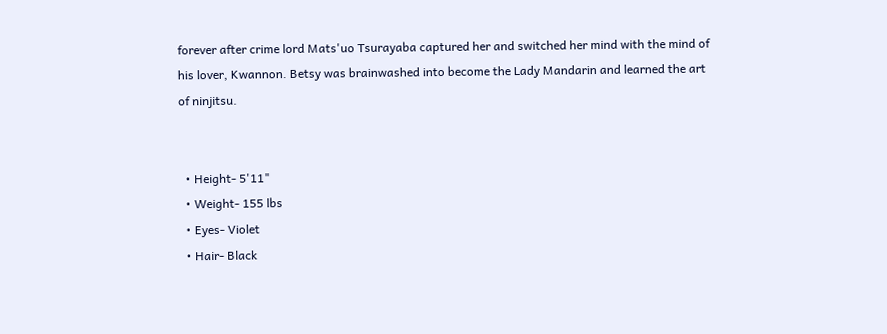forever after crime lord Mats'uo Tsurayaba captured her and switched her mind with the mind of his lover, Kwannon. Betsy was brainwashed into become the Lady Mandarin and learned the art of ninjitsu.


  • Height- 5'11"
  • Weight- 155 lbs
  • Eyes- Violet
  • Hair- Black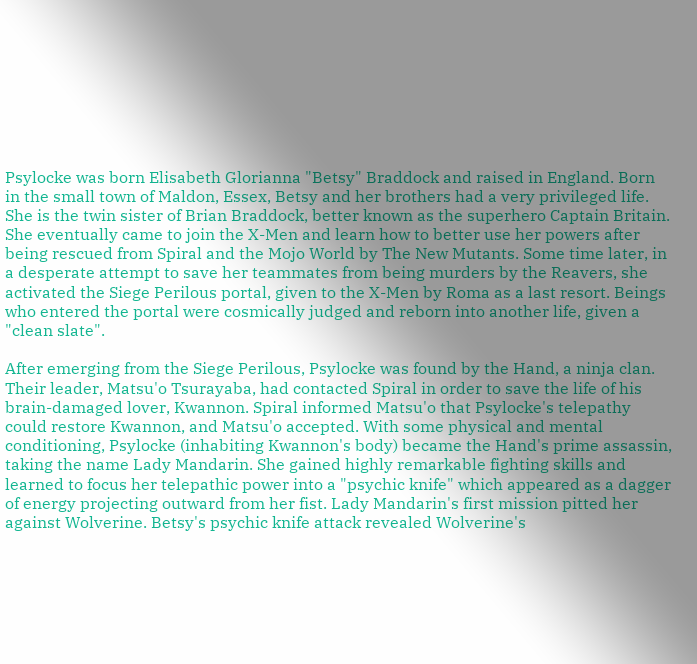Psylocke was born Elisabeth Glorianna "Betsy" Braddock and raised in England. Born in the small town of Maldon, Essex, Betsy and her brothers had a very privileged life. She is the twin sister of Brian Braddock, better known as the superhero Captain Britain. She eventually came to join the X-Men and learn how to better use her powers after being rescued from Spiral and the Mojo World by The New Mutants. Some time later, in a desperate attempt to save her teammates from being murders by the Reavers, she activated the Siege Perilous portal, given to the X-Men by Roma as a last resort. Beings who entered the portal were cosmically judged and reborn into another life, given a "clean slate".

After emerging from the Siege Perilous, Psylocke was found by the Hand, a ninja clan. Their leader, Matsu'o Tsurayaba, had contacted Spiral in order to save the life of his brain-damaged lover, Kwannon. Spiral informed Matsu'o that Psylocke's telepathy could restore Kwannon, and Matsu'o accepted. With some physical and mental conditioning, Psylocke (inhabiting Kwannon's body) became the Hand's prime assassin, taking the name Lady Mandarin. She gained highly remarkable fighting skills and learned to focus her telepathic power into a "psychic knife" which appeared as a dagger of energy projecting outward from her fist. Lady Mandarin's first mission pitted her against Wolverine. Betsy's psychic knife attack revealed Wolverine's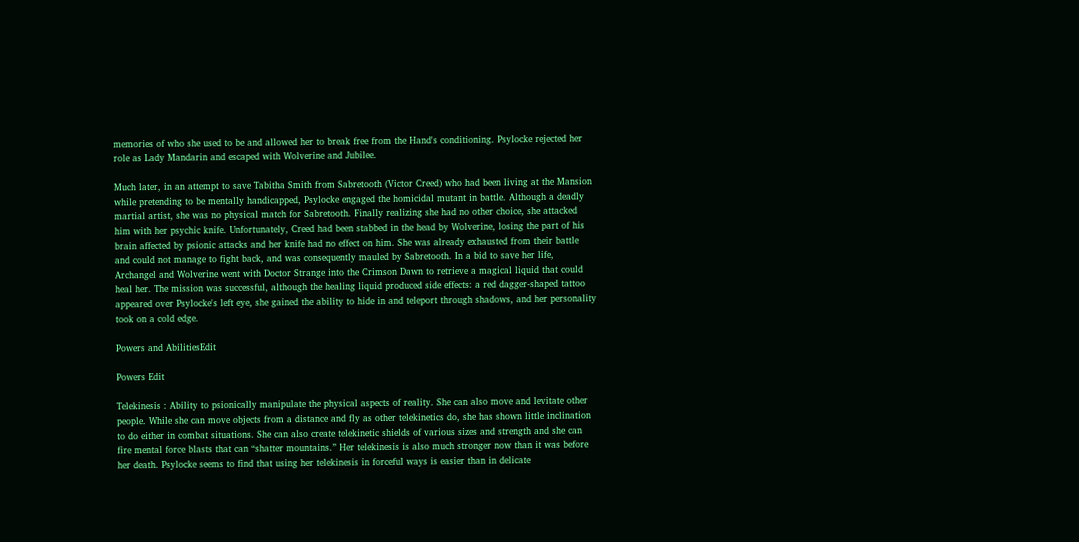memories of who she used to be and allowed her to break free from the Hand's conditioning. Psylocke rejected her role as Lady Mandarin and escaped with Wolverine and Jubilee.

Much later, in an attempt to save Tabitha Smith from Sabretooth (Victor Creed) who had been living at the Mansion while pretending to be mentally handicapped, Psylocke engaged the homicidal mutant in battle. Although a deadly martial artist, she was no physical match for Sabretooth. Finally realizing she had no other choice, she attacked him with her psychic knife. Unfortunately, Creed had been stabbed in the head by Wolverine, losing the part of his brain affected by psionic attacks and her knife had no effect on him. She was already exhausted from their battle and could not manage to fight back, and was consequently mauled by Sabretooth. In a bid to save her life, Archangel and Wolverine went with Doctor Strange into the Crimson Dawn to retrieve a magical liquid that could heal her. The mission was successful, although the healing liquid produced side effects: a red dagger-shaped tattoo appeared over Psylocke's left eye, she gained the ability to hide in and teleport through shadows, and her personality took on a cold edge.

Powers and AbilitiesEdit

Powers Edit

Telekinesis : Ability to psionically manipulate the physical aspects of reality. She can also move and levitate other people. While she can move objects from a distance and fly as other telekinetics do, she has shown little inclination to do either in combat situations. She can also create telekinetic shields of various sizes and strength and she can fire mental force blasts that can “shatter mountains.” Her telekinesis is also much stronger now than it was before her death. Psylocke seems to find that using her telekinesis in forceful ways is easier than in delicate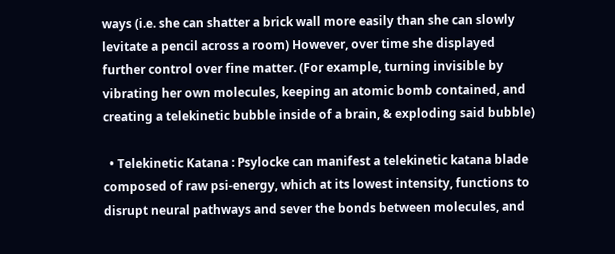ways (i.e. she can shatter a brick wall more easily than she can slowly levitate a pencil across a room) However, over time she displayed further control over fine matter. (For example, turning invisible by vibrating her own molecules, keeping an atomic bomb contained, and creating a telekinetic bubble inside of a brain, & exploding said bubble)

  • Telekinetic Katana : Psylocke can manifest a telekinetic katana blade composed of raw psi-energy, which at its lowest intensity, functions to disrupt neural pathways and sever the bonds between molecules, and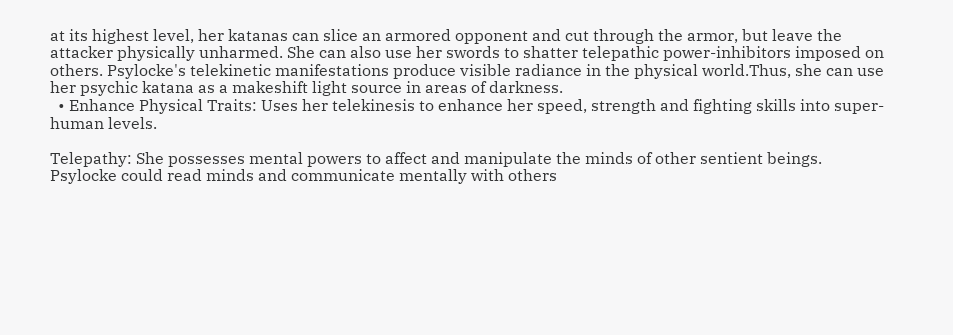at its highest level, her katanas can slice an armored opponent and cut through the armor, but leave the attacker physically unharmed. She can also use her swords to shatter telepathic power-inhibitors imposed on others. Psylocke's telekinetic manifestations produce visible radiance in the physical world.Thus, she can use her psychic katana as a makeshift light source in areas of darkness.
  • Enhance Physical Traits: Uses her telekinesis to enhance her speed, strength and fighting skills into super-human levels.

Telepathy: She possesses mental powers to affect and manipulate the minds of other sentient beings. Psylocke could read minds and communicate mentally with others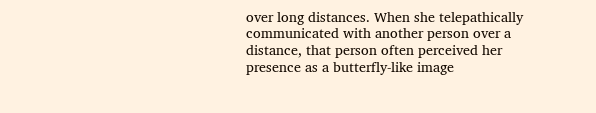over long distances. When she telepathically communicated with another person over a distance, that person often perceived her presence as a butterfly-like image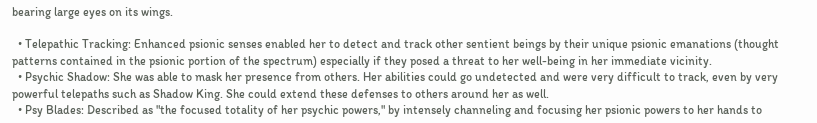bearing large eyes on its wings.

  • Telepathic Tracking: Enhanced psionic senses enabled her to detect and track other sentient beings by their unique psionic emanations (thought patterns contained in the psionic portion of the spectrum) especially if they posed a threat to her well-being in her immediate vicinity.
  • Psychic Shadow: She was able to mask her presence from others. Her abilities could go undetected and were very difficult to track, even by very powerful telepaths such as Shadow King. She could extend these defenses to others around her as well.
  • Psy Blades: Described as "the focused totality of her psychic powers," by intensely channeling and focusing her psionic powers to her hands to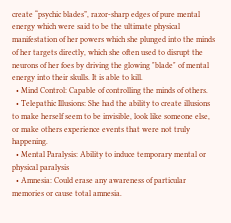create “psychic blades”, razor-sharp edges of pure mental energy which were said to be the ultimate physical manifestation of her powers which she plunged into the minds of her targets directly, which she often used to disrupt the neurons of her foes by driving the glowing "blade" of mental energy into their skulls. It is able to kill.
  • Mind Control: Capable of controlling the minds of others.
  • Telepathic Illusions: She had the ability to create illusions to make herself seem to be invisible, look like someone else, or make others experience events that were not truly happening.
  • Mental Paralysis: Ability to induce temporary mental or physical paralysis
  • Amnesia: Could erase any awareness of particular memories or cause total amnesia.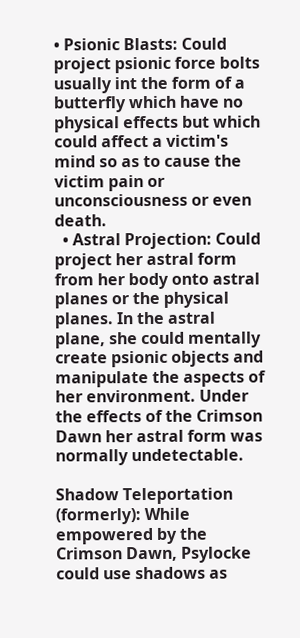• Psionic Blasts: Could project psionic force bolts usually int the form of a butterfly which have no physical effects but which could affect a victim's mind so as to cause the victim pain or unconsciousness or even death.
  • Astral Projection: Could project her astral form from her body onto astral planes or the physical planes. In the astral plane, she could mentally create psionic objects and manipulate the aspects of her environment. Under the effects of the Crimson Dawn her astral form was normally undetectable.

Shadow Teleportation (formerly): While empowered by the Crimson Dawn, Psylocke could use shadows as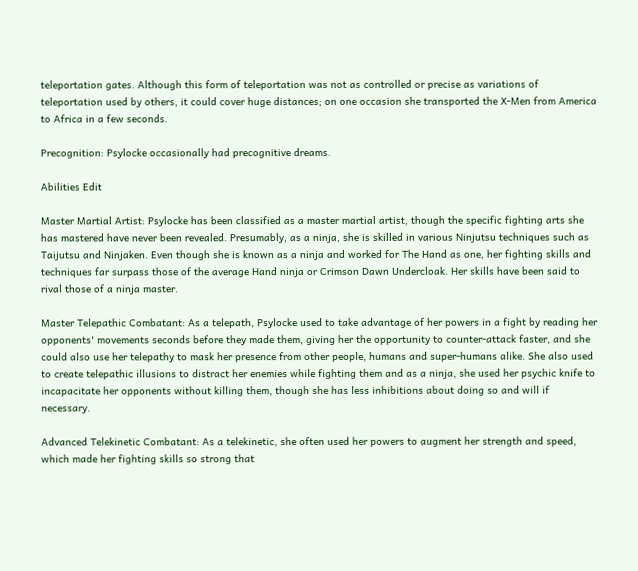teleportation gates. Although this form of teleportation was not as controlled or precise as variations of teleportation used by others, it could cover huge distances; on one occasion she transported the X-Men from America to Africa in a few seconds.

Precognition: Psylocke occasionally had precognitive dreams.

Abilities Edit

Master Martial Artist: Psylocke has been classified as a master martial artist, though the specific fighting arts she has mastered have never been revealed. Presumably, as a ninja, she is skilled in various Ninjutsu techniques such as Taijutsu and Ninjaken. Even though she is known as a ninja and worked for The Hand as one, her fighting skills and techniques far surpass those of the average Hand ninja or Crimson Dawn Undercloak. Her skills have been said to rival those of a ninja master.

Master Telepathic Combatant: As a telepath, Psylocke used to take advantage of her powers in a fight by reading her opponents' movements seconds before they made them, giving her the opportunity to counter-attack faster, and she could also use her telepathy to mask her presence from other people, humans and super-humans alike. She also used to create telepathic illusions to distract her enemies while fighting them and as a ninja, she used her psychic knife to incapacitate her opponents without killing them, though she has less inhibitions about doing so and will if necessary.

Advanced Telekinetic Combatant: As a telekinetic, she often used her powers to augment her strength and speed, which made her fighting skills so strong that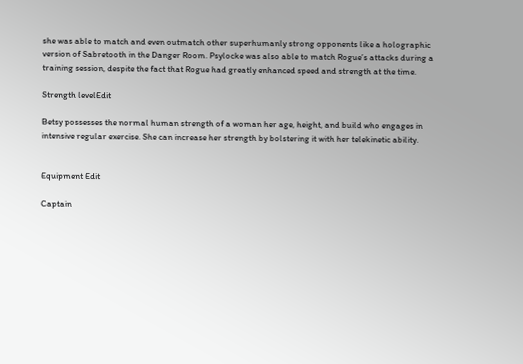she was able to match and even outmatch other superhumanly strong opponents like a holographic version of Sabretooth in the Danger Room. Psylocke was also able to match Rogue’s attacks during a training session, despite the fact that Rogue had greatly enhanced speed and strength at the time.

Strength levelEdit

Betsy possesses the normal human strength of a woman her age, height, and build who engages in intensive regular exercise. She can increase her strength by bolstering it with her telekinetic ability.


Equipment Edit

Captain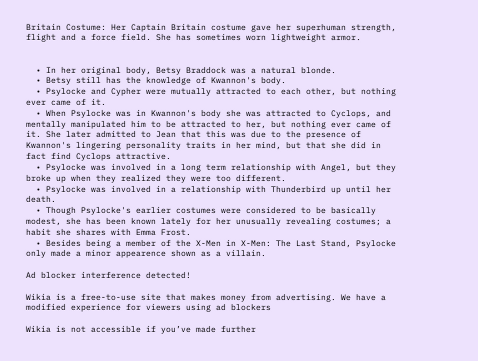Britain Costume: Her Captain Britain costume gave her superhuman strength, flight and a force field. She has sometimes worn lightweight armor.


  • In her original body, Betsy Braddock was a natural blonde.
  • Betsy still has the knowledge of Kwannon's body.
  • Psylocke and Cypher were mutually attracted to each other, but nothing ever came of it.
  • When Psylocke was in Kwannon's body she was attracted to Cyclops, and mentally manipulated him to be attracted to her, but nothing ever came of it. She later admitted to Jean that this was due to the presence of Kwannon's lingering personality traits in her mind, but that she did in fact find Cyclops attractive.
  • Psylocke was involved in a long term relationship with Angel, but they broke up when they realized they were too different.
  • Psylocke was involved in a relationship with Thunderbird up until her death.
  • Though Psylocke's earlier costumes were considered to be basically modest, she has been known lately for her unusually revealing costumes; a habit she shares with Emma Frost.
  • Besides being a member of the X-Men in X-Men: The Last Stand, Psylocke only made a minor appearence shown as a villain.

Ad blocker interference detected!

Wikia is a free-to-use site that makes money from advertising. We have a modified experience for viewers using ad blockers

Wikia is not accessible if you’ve made further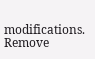modifications. Remove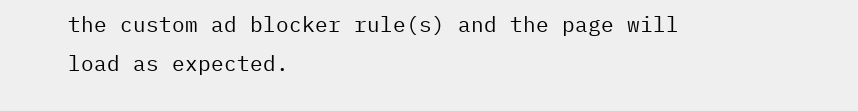the custom ad blocker rule(s) and the page will load as expected.